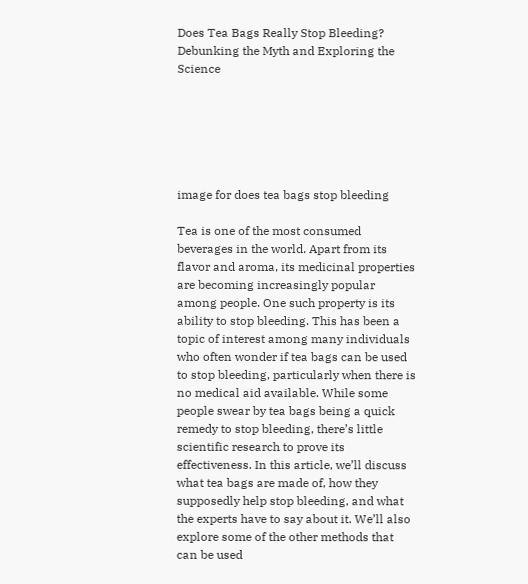Does Tea Bags Really Stop Bleeding? Debunking the Myth and Exploring the Science






image for does tea bags stop bleeding

Tea is one of the most consumed beverages in the world. Apart from its flavor and aroma, its medicinal properties are becoming increasingly popular among people. One such property is its ability to stop bleeding. This has been a topic of interest among many individuals who often wonder if tea bags can be used to stop bleeding, particularly when there is no medical aid available. While some people swear by tea bags being a quick remedy to stop bleeding, there’s little scientific research to prove its effectiveness. In this article, we’ll discuss what tea bags are made of, how they supposedly help stop bleeding, and what the experts have to say about it. We’ll also explore some of the other methods that can be used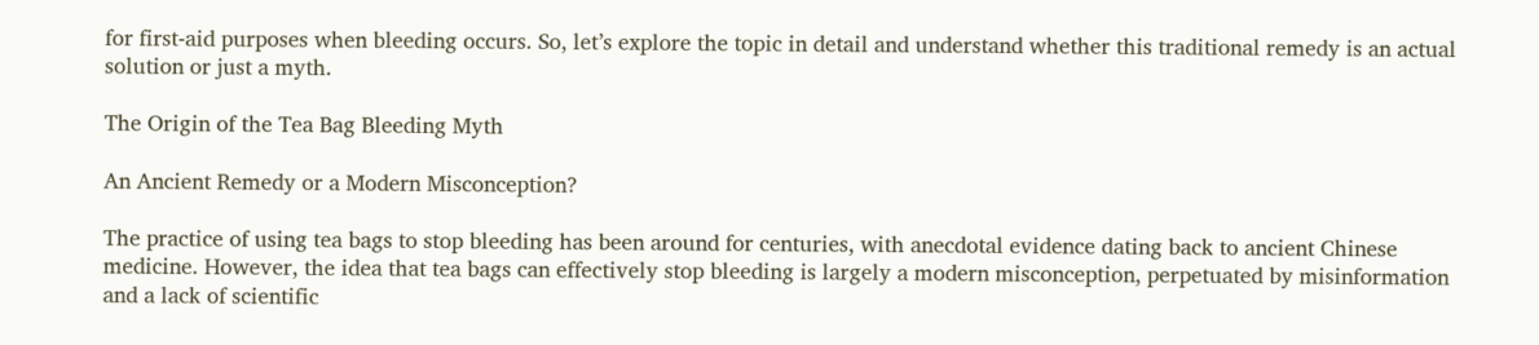for first-aid purposes when bleeding occurs. So, let’s explore the topic in detail and understand whether this traditional remedy is an actual solution or just a myth.

The Origin of the Tea Bag Bleeding Myth

An Ancient Remedy or a Modern Misconception?

The practice of using tea bags to stop bleeding has been around for centuries, with anecdotal evidence dating back to ancient Chinese medicine. However, the idea that tea bags can effectively stop bleeding is largely a modern misconception, perpetuated by misinformation and a lack of scientific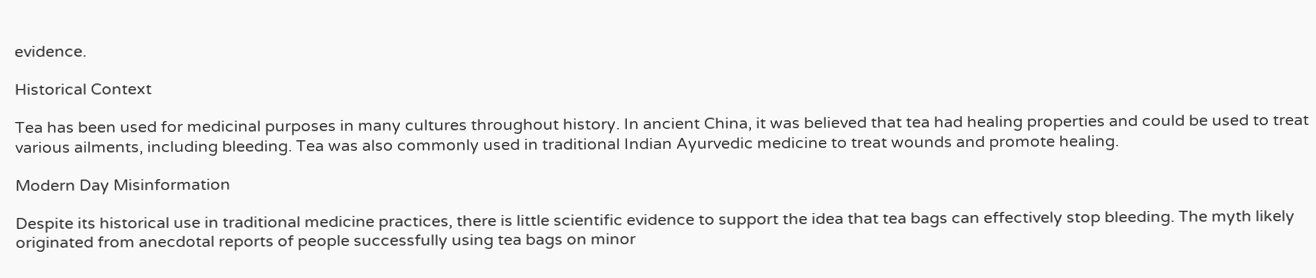evidence.

Historical Context

Tea has been used for medicinal purposes in many cultures throughout history. In ancient China, it was believed that tea had healing properties and could be used to treat various ailments, including bleeding. Tea was also commonly used in traditional Indian Ayurvedic medicine to treat wounds and promote healing.

Modern Day Misinformation

Despite its historical use in traditional medicine practices, there is little scientific evidence to support the idea that tea bags can effectively stop bleeding. The myth likely originated from anecdotal reports of people successfully using tea bags on minor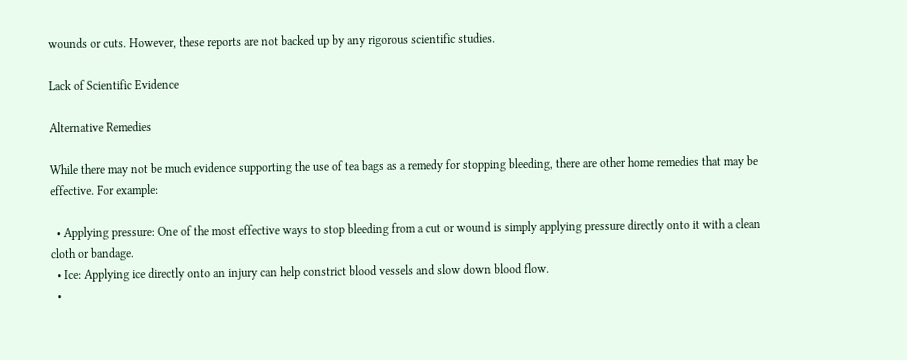wounds or cuts. However, these reports are not backed up by any rigorous scientific studies.

Lack of Scientific Evidence

Alternative Remedies

While there may not be much evidence supporting the use of tea bags as a remedy for stopping bleeding, there are other home remedies that may be effective. For example:

  • Applying pressure: One of the most effective ways to stop bleeding from a cut or wound is simply applying pressure directly onto it with a clean cloth or bandage.
  • Ice: Applying ice directly onto an injury can help constrict blood vessels and slow down blood flow.
  •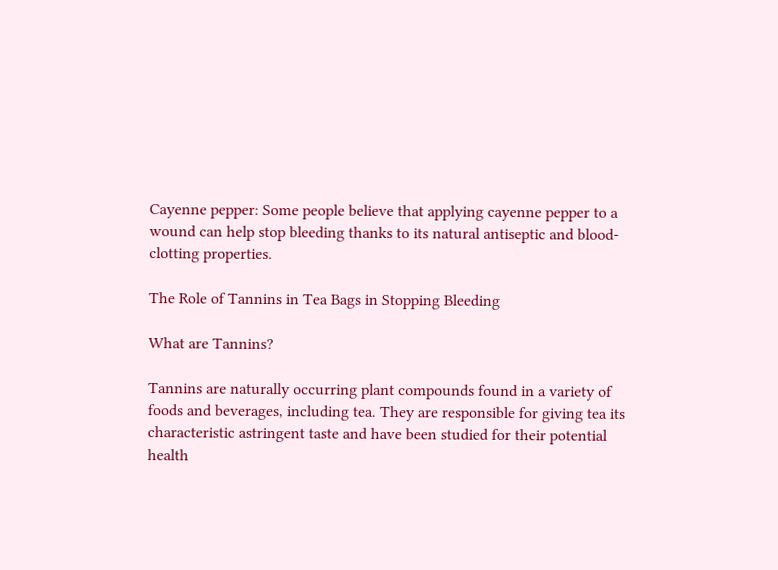Cayenne pepper: Some people believe that applying cayenne pepper to a wound can help stop bleeding thanks to its natural antiseptic and blood-clotting properties.

The Role of Tannins in Tea Bags in Stopping Bleeding

What are Tannins?

Tannins are naturally occurring plant compounds found in a variety of foods and beverages, including tea. They are responsible for giving tea its characteristic astringent taste and have been studied for their potential health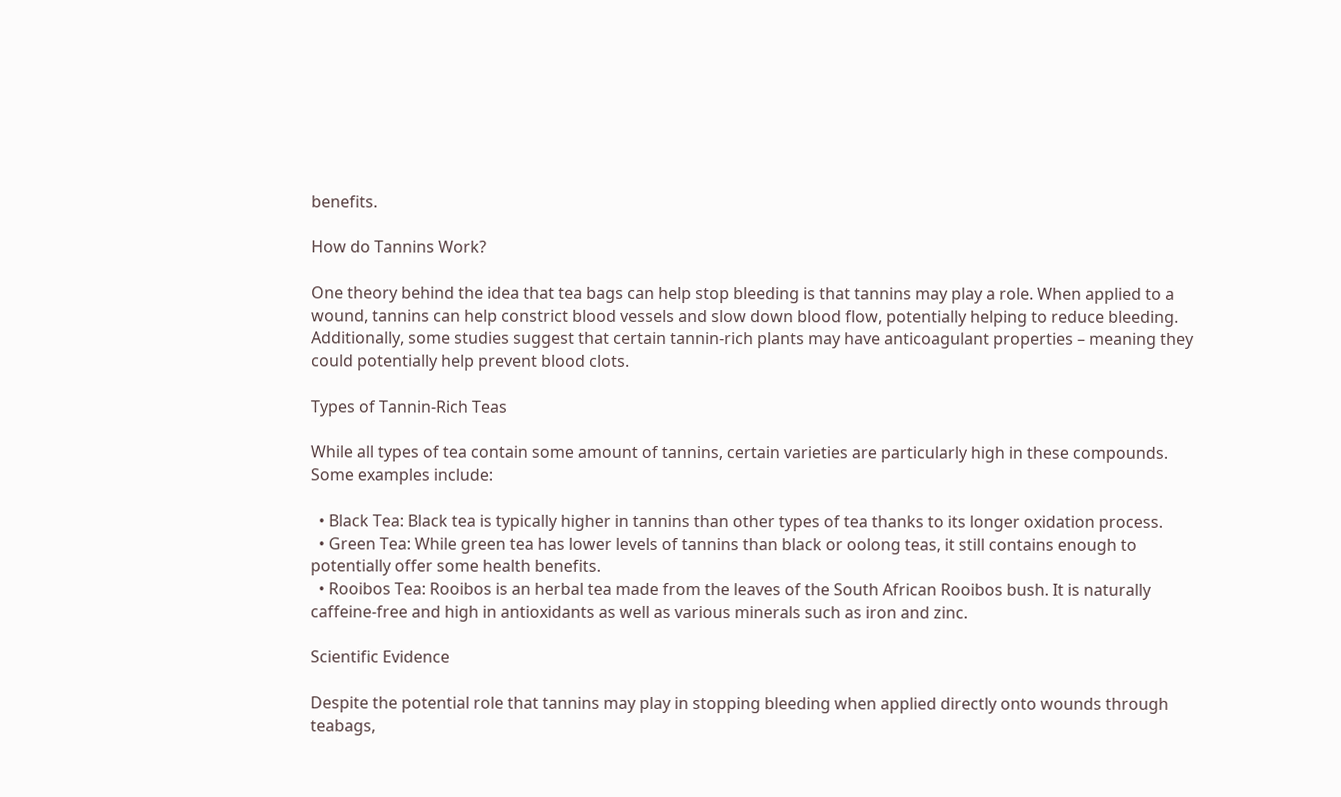benefits.

How do Tannins Work?

One theory behind the idea that tea bags can help stop bleeding is that tannins may play a role. When applied to a wound, tannins can help constrict blood vessels and slow down blood flow, potentially helping to reduce bleeding. Additionally, some studies suggest that certain tannin-rich plants may have anticoagulant properties – meaning they could potentially help prevent blood clots.

Types of Tannin-Rich Teas

While all types of tea contain some amount of tannins, certain varieties are particularly high in these compounds. Some examples include:

  • Black Tea: Black tea is typically higher in tannins than other types of tea thanks to its longer oxidation process.
  • Green Tea: While green tea has lower levels of tannins than black or oolong teas, it still contains enough to potentially offer some health benefits.
  • Rooibos Tea: Rooibos is an herbal tea made from the leaves of the South African Rooibos bush. It is naturally caffeine-free and high in antioxidants as well as various minerals such as iron and zinc.

Scientific Evidence

Despite the potential role that tannins may play in stopping bleeding when applied directly onto wounds through teabags,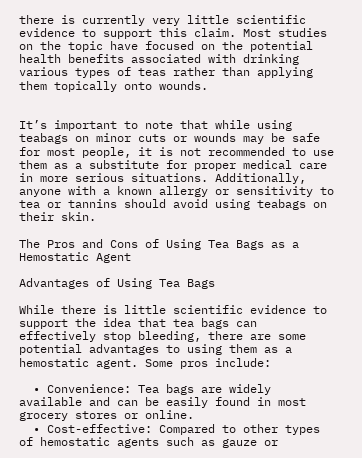there is currently very little scientific evidence to support this claim. Most studies on the topic have focused on the potential health benefits associated with drinking various types of teas rather than applying them topically onto wounds.


It’s important to note that while using teabags on minor cuts or wounds may be safe for most people, it is not recommended to use them as a substitute for proper medical care in more serious situations. Additionally, anyone with a known allergy or sensitivity to tea or tannins should avoid using teabags on their skin.

The Pros and Cons of Using Tea Bags as a Hemostatic Agent

Advantages of Using Tea Bags

While there is little scientific evidence to support the idea that tea bags can effectively stop bleeding, there are some potential advantages to using them as a hemostatic agent. Some pros include:

  • Convenience: Tea bags are widely available and can be easily found in most grocery stores or online.
  • Cost-effective: Compared to other types of hemostatic agents such as gauze or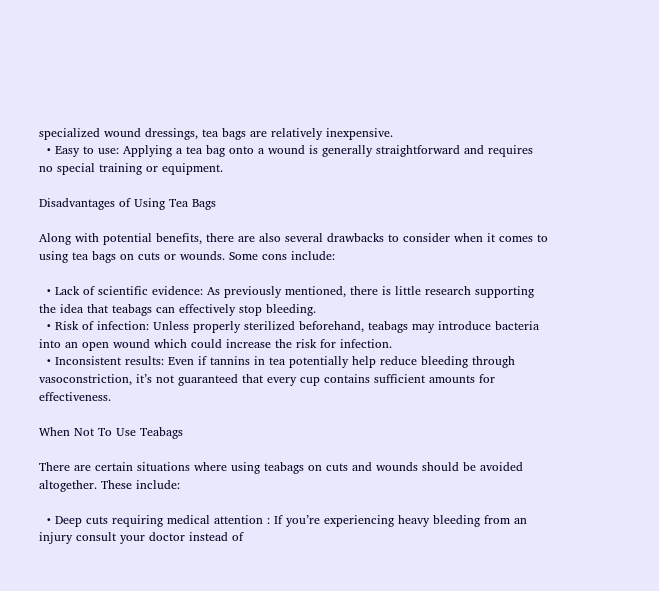specialized wound dressings, tea bags are relatively inexpensive.
  • Easy to use: Applying a tea bag onto a wound is generally straightforward and requires no special training or equipment.

Disadvantages of Using Tea Bags

Along with potential benefits, there are also several drawbacks to consider when it comes to using tea bags on cuts or wounds. Some cons include:

  • Lack of scientific evidence: As previously mentioned, there is little research supporting the idea that teabags can effectively stop bleeding.
  • Risk of infection: Unless properly sterilized beforehand, teabags may introduce bacteria into an open wound which could increase the risk for infection.
  • Inconsistent results: Even if tannins in tea potentially help reduce bleeding through vasoconstriction, it’s not guaranteed that every cup contains sufficient amounts for effectiveness.

When Not To Use Teabags

There are certain situations where using teabags on cuts and wounds should be avoided altogether. These include:

  • Deep cuts requiring medical attention : If you’re experiencing heavy bleeding from an injury consult your doctor instead of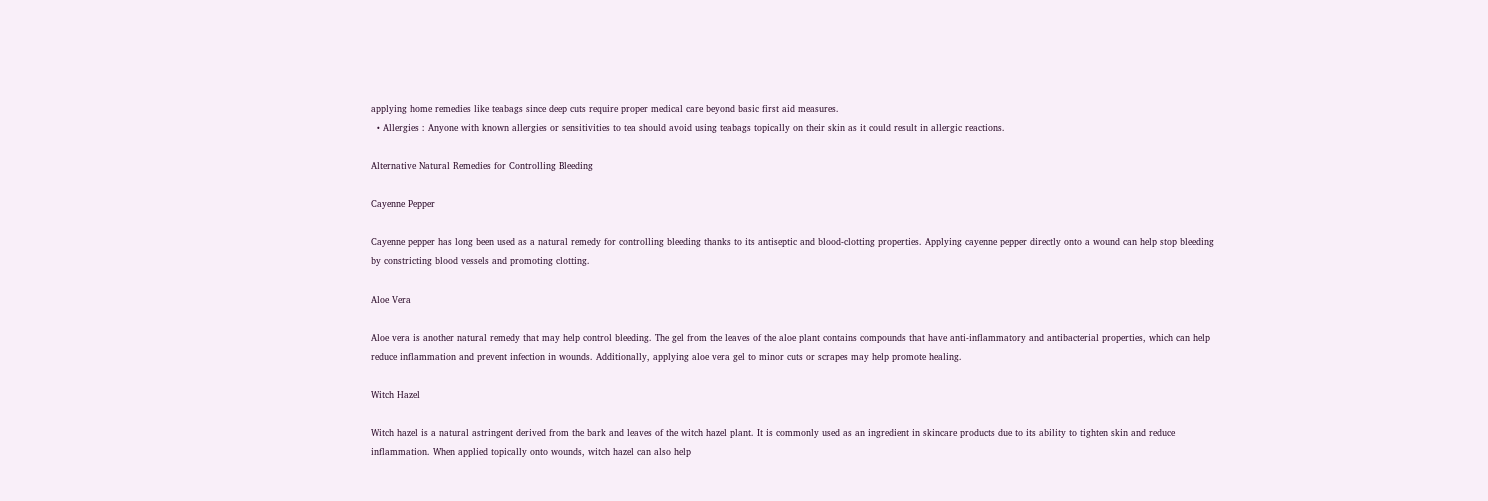applying home remedies like teabags since deep cuts require proper medical care beyond basic first aid measures.
  • Allergies : Anyone with known allergies or sensitivities to tea should avoid using teabags topically on their skin as it could result in allergic reactions.

Alternative Natural Remedies for Controlling Bleeding

Cayenne Pepper

Cayenne pepper has long been used as a natural remedy for controlling bleeding thanks to its antiseptic and blood-clotting properties. Applying cayenne pepper directly onto a wound can help stop bleeding by constricting blood vessels and promoting clotting.

Aloe Vera

Aloe vera is another natural remedy that may help control bleeding. The gel from the leaves of the aloe plant contains compounds that have anti-inflammatory and antibacterial properties, which can help reduce inflammation and prevent infection in wounds. Additionally, applying aloe vera gel to minor cuts or scrapes may help promote healing.

Witch Hazel

Witch hazel is a natural astringent derived from the bark and leaves of the witch hazel plant. It is commonly used as an ingredient in skincare products due to its ability to tighten skin and reduce inflammation. When applied topically onto wounds, witch hazel can also help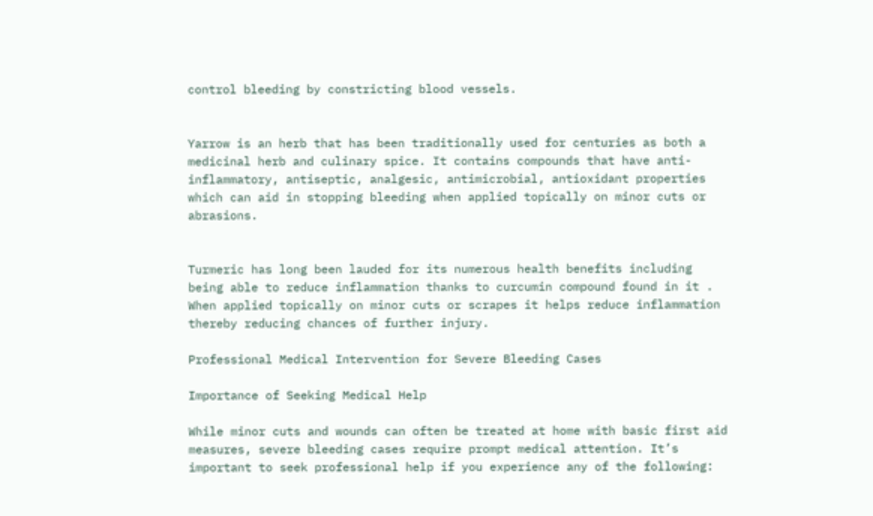control bleeding by constricting blood vessels.


Yarrow is an herb that has been traditionally used for centuries as both a medicinal herb and culinary spice. It contains compounds that have anti-inflammatory, antiseptic, analgesic, antimicrobial, antioxidant properties which can aid in stopping bleeding when applied topically on minor cuts or abrasions.


Turmeric has long been lauded for its numerous health benefits including being able to reduce inflammation thanks to curcumin compound found in it . When applied topically on minor cuts or scrapes it helps reduce inflammation thereby reducing chances of further injury.

Professional Medical Intervention for Severe Bleeding Cases

Importance of Seeking Medical Help

While minor cuts and wounds can often be treated at home with basic first aid measures, severe bleeding cases require prompt medical attention. It’s important to seek professional help if you experience any of the following: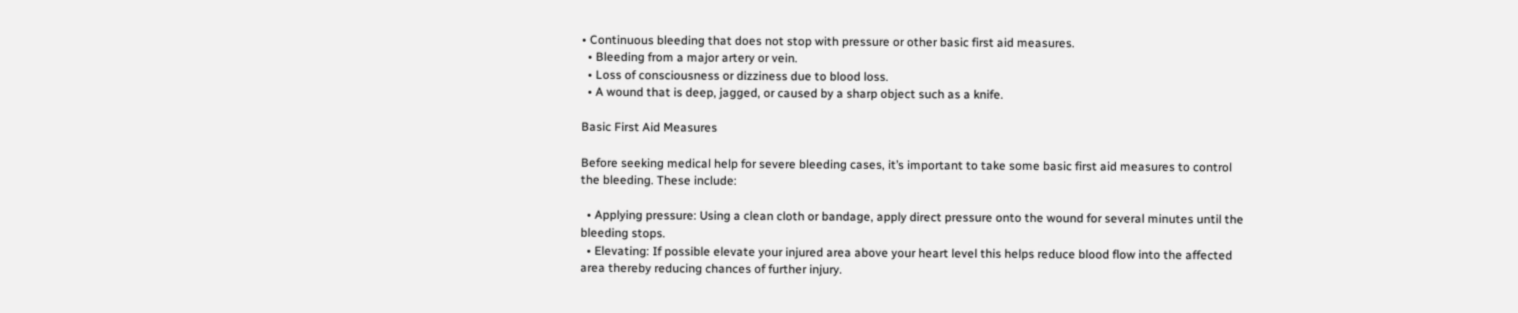• Continuous bleeding that does not stop with pressure or other basic first aid measures.
  • Bleeding from a major artery or vein.
  • Loss of consciousness or dizziness due to blood loss.
  • A wound that is deep, jagged, or caused by a sharp object such as a knife.

Basic First Aid Measures

Before seeking medical help for severe bleeding cases, it’s important to take some basic first aid measures to control the bleeding. These include:

  • Applying pressure: Using a clean cloth or bandage, apply direct pressure onto the wound for several minutes until the bleeding stops.
  • Elevating: If possible elevate your injured area above your heart level this helps reduce blood flow into the affected area thereby reducing chances of further injury.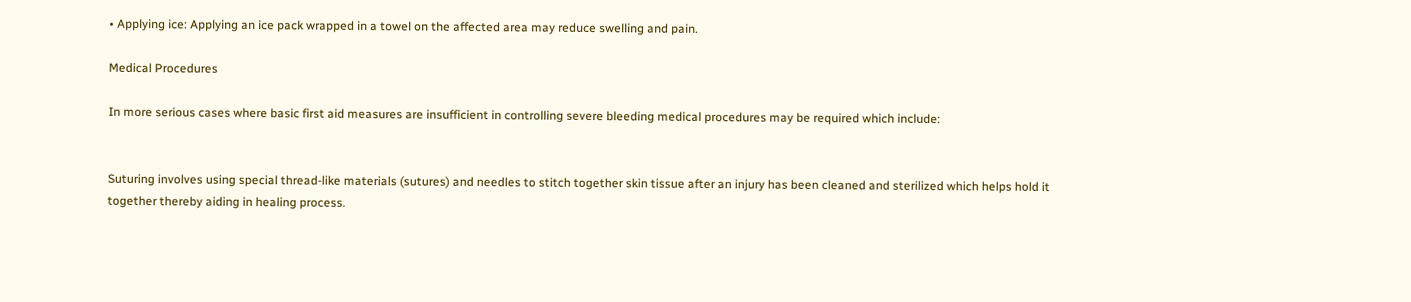• Applying ice: Applying an ice pack wrapped in a towel on the affected area may reduce swelling and pain.

Medical Procedures

In more serious cases where basic first aid measures are insufficient in controlling severe bleeding medical procedures may be required which include:


Suturing involves using special thread-like materials (sutures) and needles to stitch together skin tissue after an injury has been cleaned and sterilized which helps hold it together thereby aiding in healing process.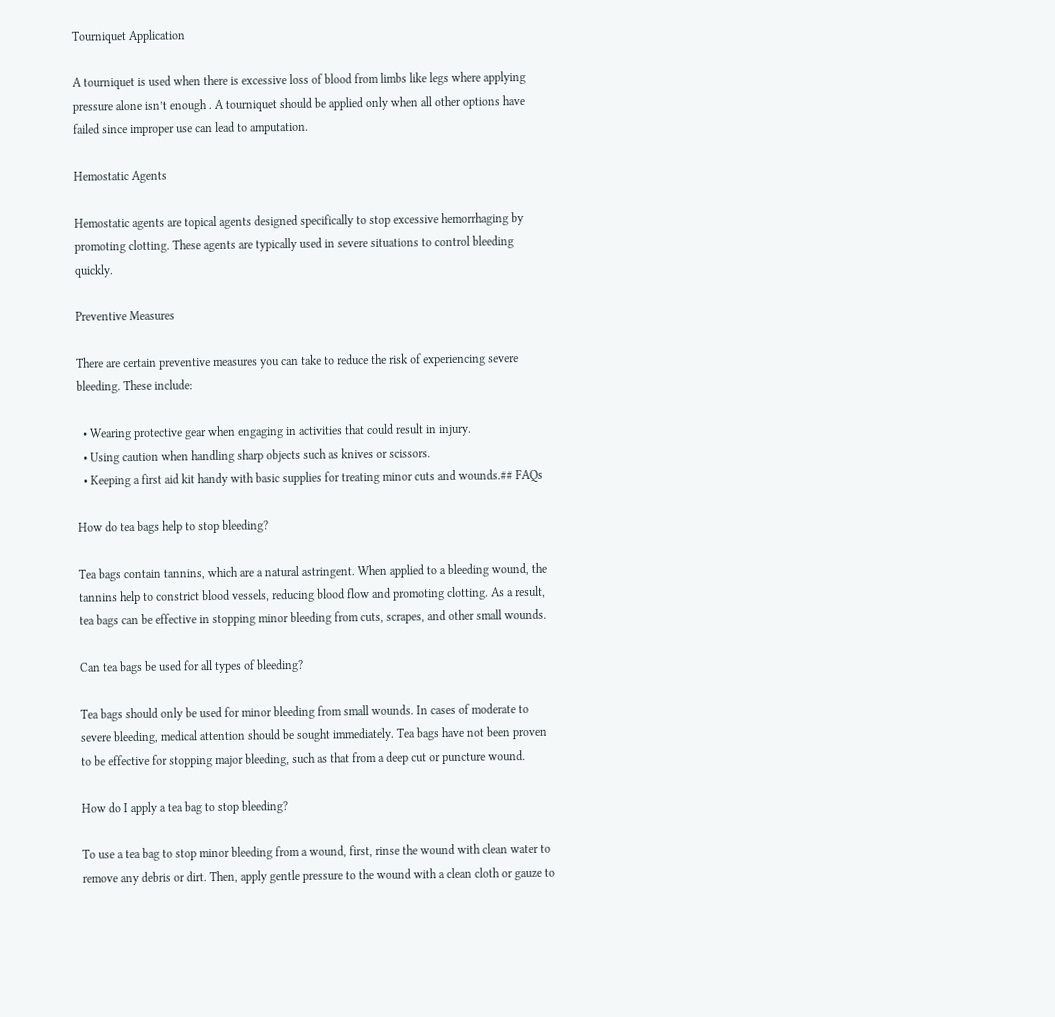Tourniquet Application

A tourniquet is used when there is excessive loss of blood from limbs like legs where applying pressure alone isn’t enough . A tourniquet should be applied only when all other options have failed since improper use can lead to amputation.

Hemostatic Agents

Hemostatic agents are topical agents designed specifically to stop excessive hemorrhaging by promoting clotting. These agents are typically used in severe situations to control bleeding quickly.

Preventive Measures

There are certain preventive measures you can take to reduce the risk of experiencing severe bleeding. These include:

  • Wearing protective gear when engaging in activities that could result in injury.
  • Using caution when handling sharp objects such as knives or scissors.
  • Keeping a first aid kit handy with basic supplies for treating minor cuts and wounds.## FAQs

How do tea bags help to stop bleeding?

Tea bags contain tannins, which are a natural astringent. When applied to a bleeding wound, the tannins help to constrict blood vessels, reducing blood flow and promoting clotting. As a result, tea bags can be effective in stopping minor bleeding from cuts, scrapes, and other small wounds.

Can tea bags be used for all types of bleeding?

Tea bags should only be used for minor bleeding from small wounds. In cases of moderate to severe bleeding, medical attention should be sought immediately. Tea bags have not been proven to be effective for stopping major bleeding, such as that from a deep cut or puncture wound.

How do I apply a tea bag to stop bleeding?

To use a tea bag to stop minor bleeding from a wound, first, rinse the wound with clean water to remove any debris or dirt. Then, apply gentle pressure to the wound with a clean cloth or gauze to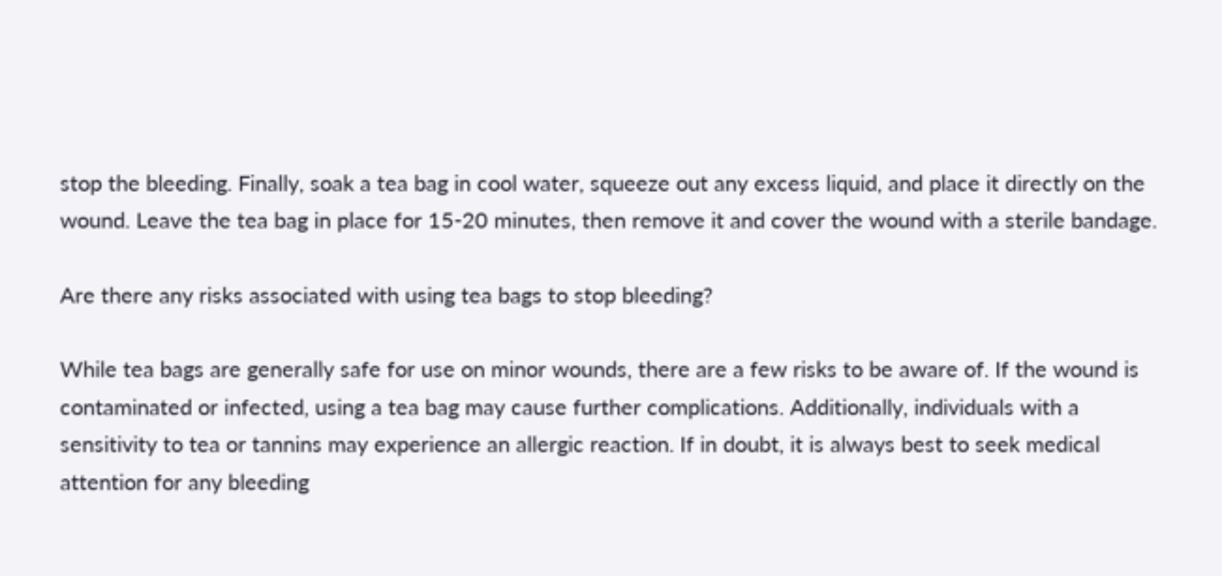stop the bleeding. Finally, soak a tea bag in cool water, squeeze out any excess liquid, and place it directly on the wound. Leave the tea bag in place for 15-20 minutes, then remove it and cover the wound with a sterile bandage.

Are there any risks associated with using tea bags to stop bleeding?

While tea bags are generally safe for use on minor wounds, there are a few risks to be aware of. If the wound is contaminated or infected, using a tea bag may cause further complications. Additionally, individuals with a sensitivity to tea or tannins may experience an allergic reaction. If in doubt, it is always best to seek medical attention for any bleeding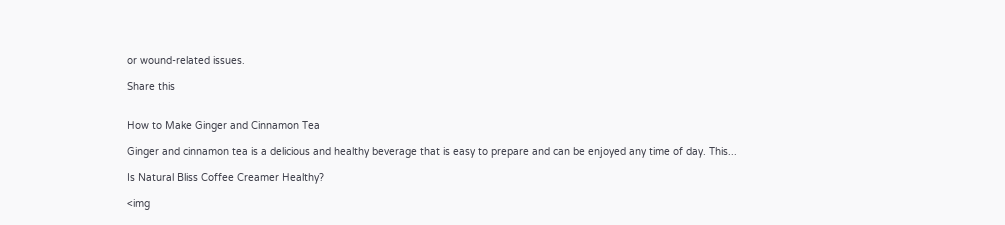or wound-related issues.

Share this


How to Make Ginger and Cinnamon Tea

Ginger and cinnamon tea is a delicious and healthy beverage that is easy to prepare and can be enjoyed any time of day. This...

Is Natural Bliss Coffee Creamer Healthy?

<img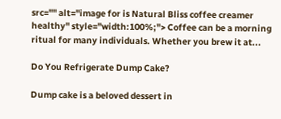src="" alt="image for is Natural Bliss coffee creamer healthy" style="width:100%;"> Coffee can be a morning ritual for many individuals. Whether you brew it at...

Do You Refrigerate Dump Cake?

Dump cake is a beloved dessert in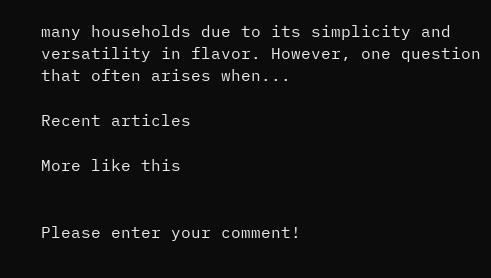many households due to its simplicity and versatility in flavor. However, one question that often arises when...

Recent articles

More like this


Please enter your comment!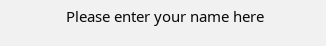Please enter your name here